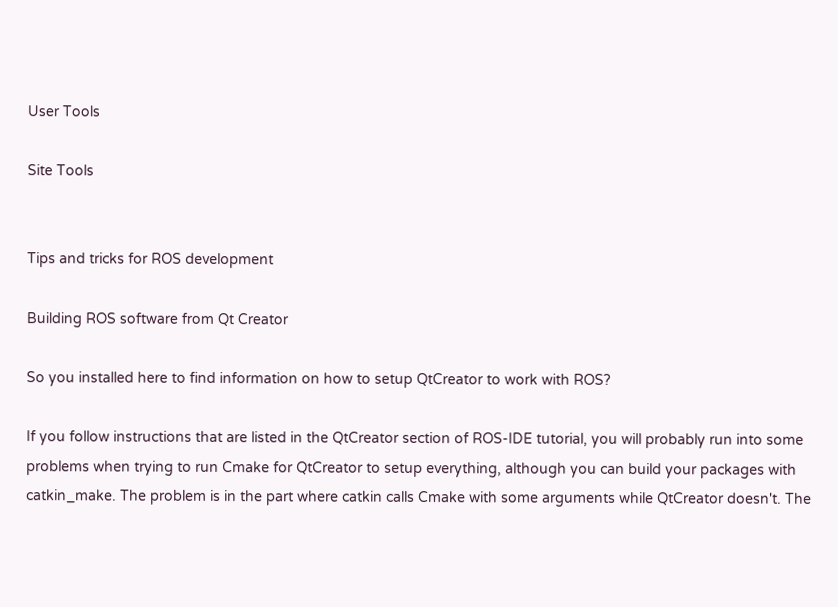User Tools

Site Tools


Tips and tricks for ROS development

Building ROS software from Qt Creator

So you installed here to find information on how to setup QtCreator to work with ROS?

If you follow instructions that are listed in the QtCreator section of ROS-IDE tutorial, you will probably run into some problems when trying to run Cmake for QtCreator to setup everything, although you can build your packages with catkin_make. The problem is in the part where catkin calls Cmake with some arguments while QtCreator doesn't. The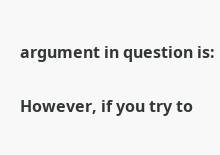argument in question is:


However, if you try to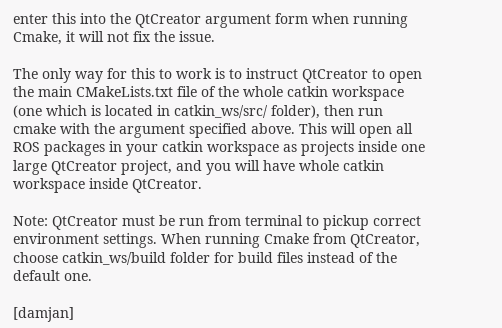enter this into the QtCreator argument form when running Cmake, it will not fix the issue.

The only way for this to work is to instruct QtCreator to open the main CMakeLists.txt file of the whole catkin workspace (one which is located in catkin_ws/src/ folder), then run cmake with the argument specified above. This will open all ROS packages in your catkin workspace as projects inside one large QtCreator project, and you will have whole catkin workspace inside QtCreator.

Note: QtCreator must be run from terminal to pickup correct environment settings. When running Cmake from QtCreator, choose catkin_ws/build folder for build files instead of the default one.

[damjan]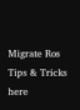Migrate Ros Tips & Tricks here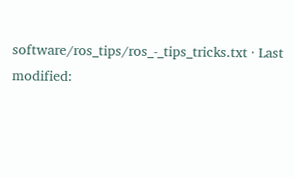software/ros_tips/ros_-_tips_tricks.txt · Last modified: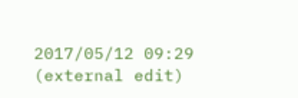2017/05/12 09:29 (external edit)